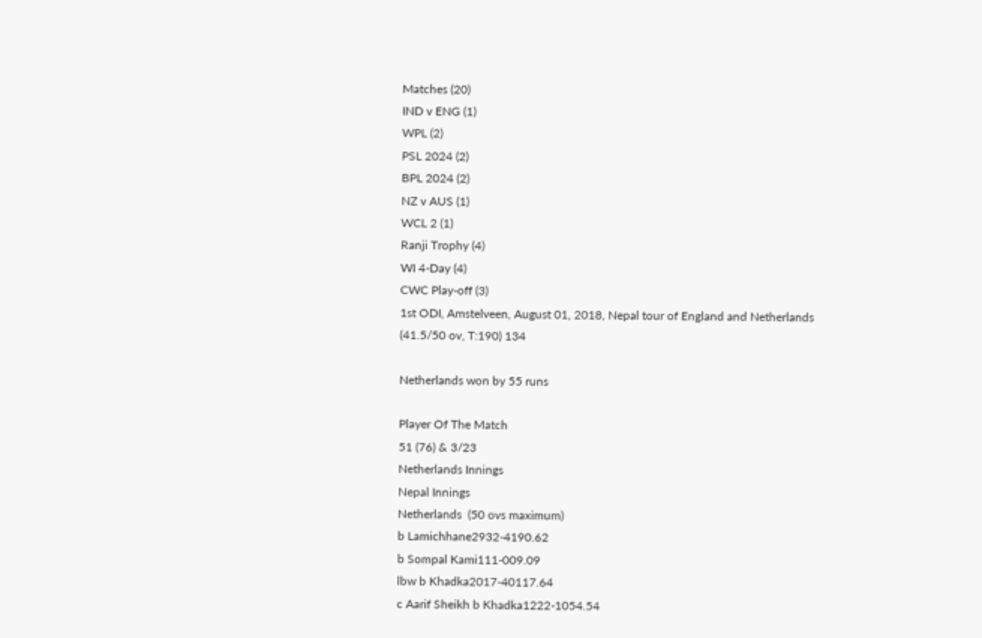Matches (20)
IND v ENG (1)
WPL (2)
PSL 2024 (2)
BPL 2024 (2)
NZ v AUS (1)
WCL 2 (1)
Ranji Trophy (4)
WI 4-Day (4)
CWC Play-off (3)
1st ODI, Amstelveen, August 01, 2018, Nepal tour of England and Netherlands
(41.5/50 ov, T:190) 134

Netherlands won by 55 runs

Player Of The Match
51 (76) & 3/23
Netherlands Innings
Nepal Innings
Netherlands  (50 ovs maximum)
b Lamichhane2932-4190.62
b Sompal Kami111-009.09
lbw b Khadka2017-40117.64
c Aarif Sheikh b Khadka1222-1054.54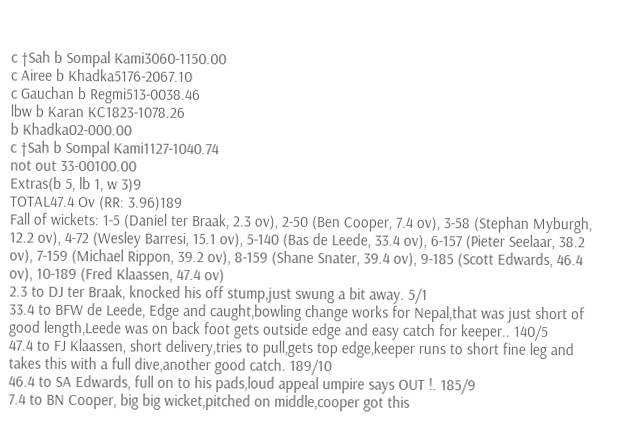c †Sah b Sompal Kami3060-1150.00
c Airee b Khadka5176-2067.10
c Gauchan b Regmi513-0038.46
lbw b Karan KC1823-1078.26
b Khadka02-000.00
c †Sah b Sompal Kami1127-1040.74
not out 33-00100.00
Extras(b 5, lb 1, w 3)9
TOTAL47.4 Ov (RR: 3.96)189
Fall of wickets: 1-5 (Daniel ter Braak, 2.3 ov), 2-50 (Ben Cooper, 7.4 ov), 3-58 (Stephan Myburgh, 12.2 ov), 4-72 (Wesley Barresi, 15.1 ov), 5-140 (Bas de Leede, 33.4 ov), 6-157 (Pieter Seelaar, 38.2 ov), 7-159 (Michael Rippon, 39.2 ov), 8-159 (Shane Snater, 39.4 ov), 9-185 (Scott Edwards, 46.4 ov), 10-189 (Fred Klaassen, 47.4 ov)
2.3 to DJ ter Braak, knocked his off stump,just swung a bit away. 5/1
33.4 to BFW de Leede, Edge and caught,bowling change works for Nepal,that was just short of good length,Leede was on back foot gets outside edge and easy catch for keeper.. 140/5
47.4 to FJ Klaassen, short delivery,tries to pull,gets top edge,keeper runs to short fine leg and takes this with a full dive,another good catch. 189/10
46.4 to SA Edwards, full on to his pads,loud appeal umpire says OUT !. 185/9
7.4 to BN Cooper, big big wicket,pitched on middle,cooper got this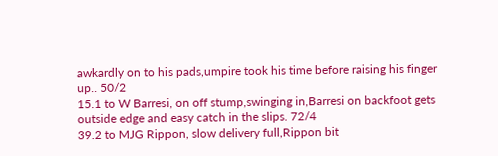awkardly on to his pads,umpire took his time before raising his finger up.. 50/2
15.1 to W Barresi, on off stump,swinging in,Barresi on backfoot gets outside edge and easy catch in the slips. 72/4
39.2 to MJG Rippon, slow delivery full,Rippon bit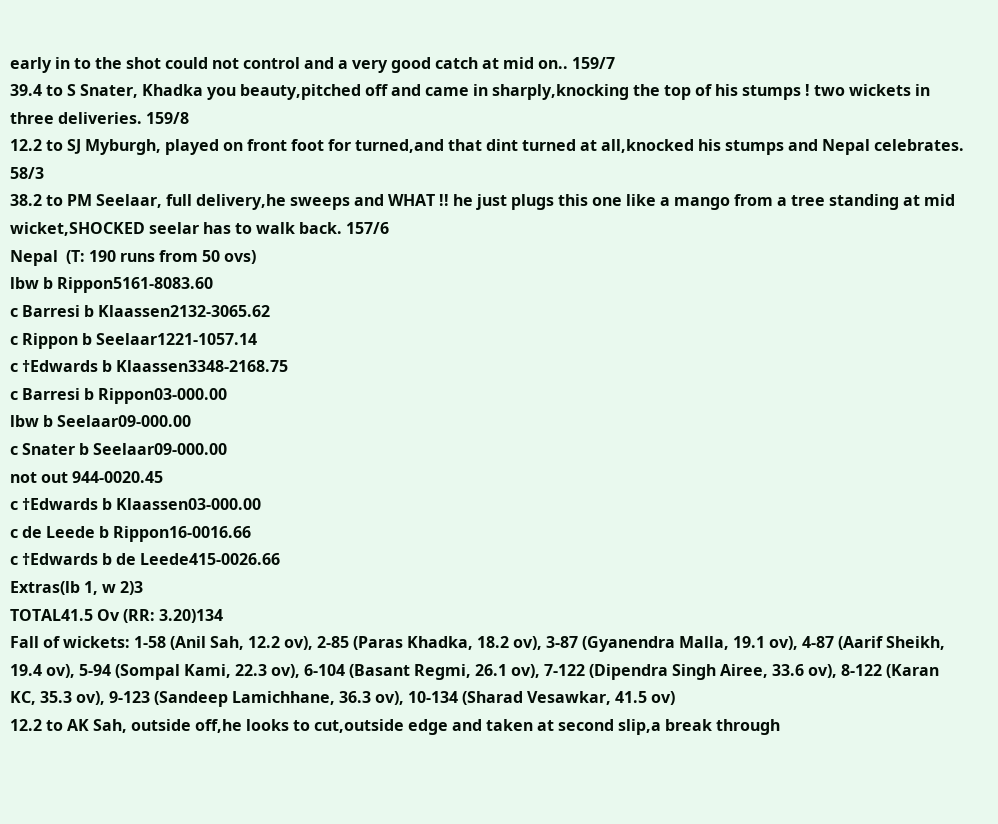early in to the shot could not control and a very good catch at mid on.. 159/7
39.4 to S Snater, Khadka you beauty,pitched off and came in sharply,knocking the top of his stumps ! two wickets in three deliveries. 159/8
12.2 to SJ Myburgh, played on front foot for turned,and that dint turned at all,knocked his stumps and Nepal celebrates. 58/3
38.2 to PM Seelaar, full delivery,he sweeps and WHAT !! he just plugs this one like a mango from a tree standing at mid wicket,SHOCKED seelar has to walk back. 157/6
Nepal  (T: 190 runs from 50 ovs)
lbw b Rippon5161-8083.60
c Barresi b Klaassen2132-3065.62
c Rippon b Seelaar1221-1057.14
c †Edwards b Klaassen3348-2168.75
c Barresi b Rippon03-000.00
lbw b Seelaar09-000.00
c Snater b Seelaar09-000.00
not out 944-0020.45
c †Edwards b Klaassen03-000.00
c de Leede b Rippon16-0016.66
c †Edwards b de Leede415-0026.66
Extras(lb 1, w 2)3
TOTAL41.5 Ov (RR: 3.20)134
Fall of wickets: 1-58 (Anil Sah, 12.2 ov), 2-85 (Paras Khadka, 18.2 ov), 3-87 (Gyanendra Malla, 19.1 ov), 4-87 (Aarif Sheikh, 19.4 ov), 5-94 (Sompal Kami, 22.3 ov), 6-104 (Basant Regmi, 26.1 ov), 7-122 (Dipendra Singh Airee, 33.6 ov), 8-122 (Karan KC, 35.3 ov), 9-123 (Sandeep Lamichhane, 36.3 ov), 10-134 (Sharad Vesawkar, 41.5 ov)
12.2 to AK Sah, outside off,he looks to cut,outside edge and taken at second slip,a break through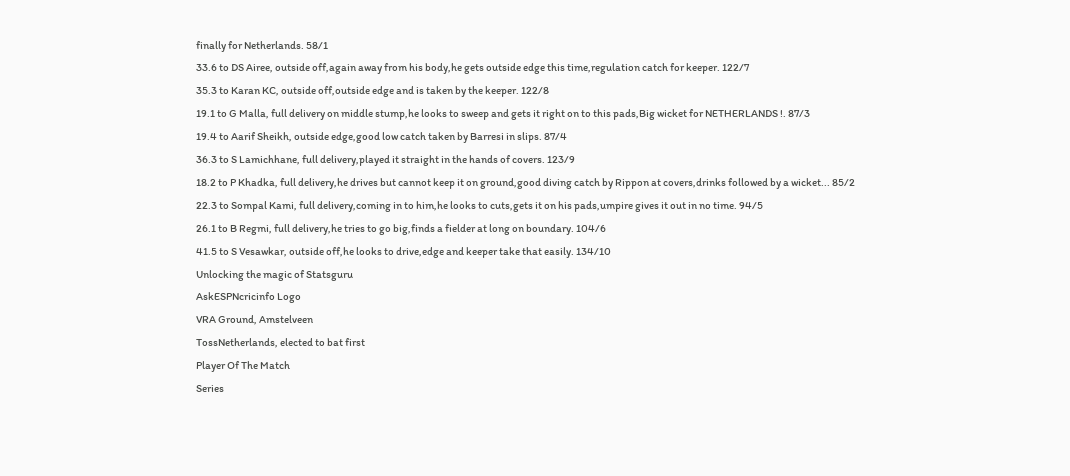finally for Netherlands. 58/1
33.6 to DS Airee, outside off,again away from his body,he gets outside edge this time,regulation catch for keeper. 122/7
35.3 to Karan KC, outside off,outside edge and is taken by the keeper. 122/8
19.1 to G Malla, full delivery on middle stump,he looks to sweep and gets it right on to this pads,Big wicket for NETHERLANDS !. 87/3
19.4 to Aarif Sheikh, outside edge,good low catch taken by Barresi in slips. 87/4
36.3 to S Lamichhane, full delivery,played it straight in the hands of covers. 123/9
18.2 to P Khadka, full delivery,he drives but cannot keep it on ground,good diving catch by Rippon at covers,drinks followed by a wicket... 85/2
22.3 to Sompal Kami, full delivery,coming in to him,he looks to cuts,gets it on his pads,umpire gives it out in no time. 94/5
26.1 to B Regmi, full delivery,he tries to go big,finds a fielder at long on boundary. 104/6
41.5 to S Vesawkar, outside off,he looks to drive,edge and keeper take that easily. 134/10
Unlocking the magic of Statsguru
AskESPNcricinfo Logo
VRA Ground, Amstelveen
TossNetherlands, elected to bat first
Player Of The Match
Series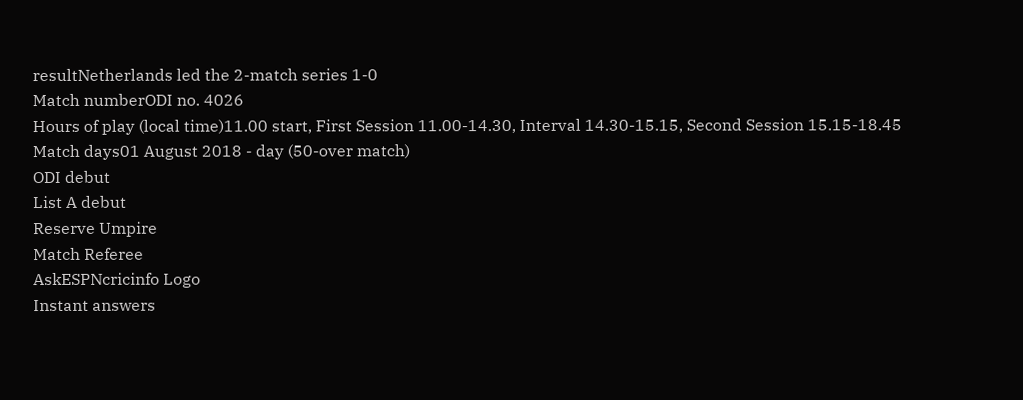resultNetherlands led the 2-match series 1-0
Match numberODI no. 4026
Hours of play (local time)11.00 start, First Session 11.00-14.30, Interval 14.30-15.15, Second Session 15.15-18.45
Match days01 August 2018 - day (50-over match)
ODI debut
List A debut
Reserve Umpire
Match Referee
AskESPNcricinfo Logo
Instant answers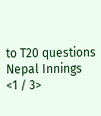to T20 questions
Nepal Innings
<1 / 3>